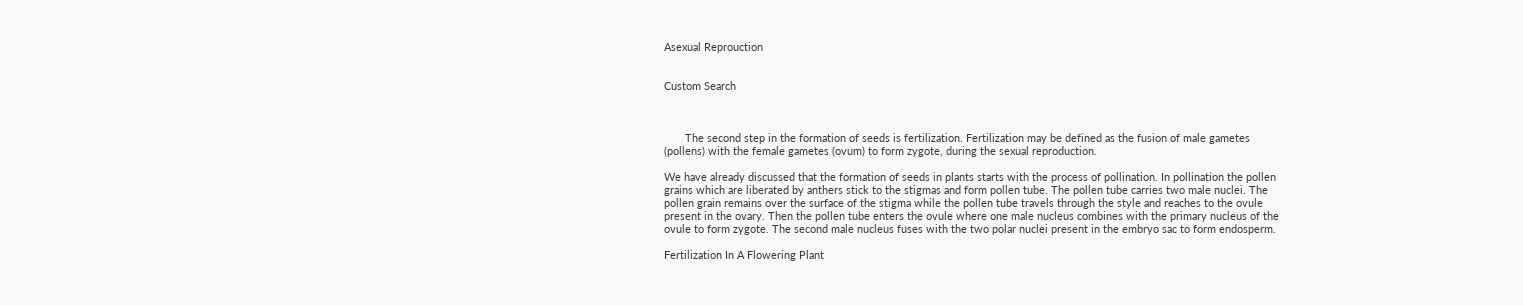Asexual Reprouction


Custom Search



       The second step in the formation of seeds is fertilization. Fertilization may be defined as the fusion of male gametes (pollens) with the female gametes (ovum) to form zygote, during the sexual reproduction.

We have already discussed that the formation of seeds in plants starts with the process of pollination. In pollination the pollen grains which are liberated by anthers stick to the stigmas and form pollen tube. The pollen tube carries two male nuclei. The pollen grain remains over the surface of the stigma while the pollen tube travels through the style and reaches to the ovule present in the ovary. Then the pollen tube enters the ovule where one male nucleus combines with the primary nucleus of the ovule to form zygote. The second male nucleus fuses with the two polar nuclei present in the embryo sac to form endosperm.

Fertilization In A Flowering Plant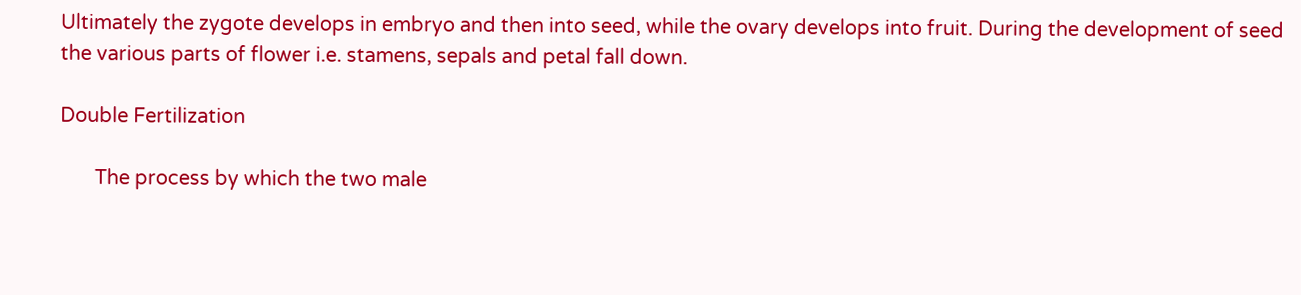Ultimately the zygote develops in embryo and then into seed, while the ovary develops into fruit. During the development of seed the various parts of flower i.e. stamens, sepals and petal fall down.

Double Fertilization

       The process by which the two male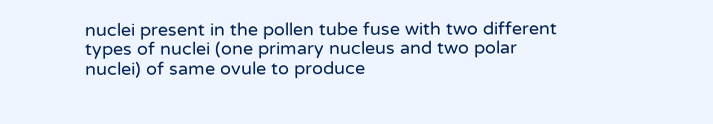nuclei present in the pollen tube fuse with two different types of nuclei (one primary nucleus and two polar nuclei) of same ovule to produce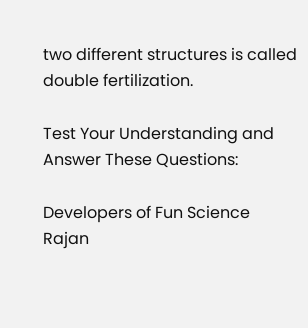two different structures is called double fertilization.

Test Your Understanding and Answer These Questions:

Developers of Fun Science
Rajan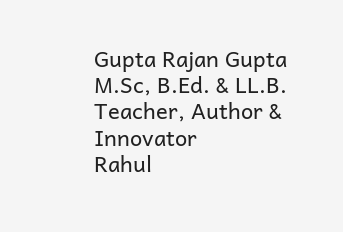Gupta Rajan Gupta
M.Sc, B.Ed. & LL.B.
Teacher, Author & Innovator
Rahul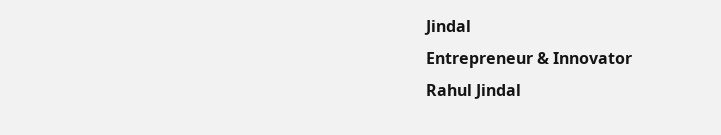Jindal
Entrepreneur & Innovator
Rahul Jindal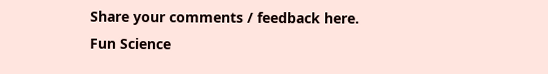Share your comments / feedback here.
Fun Science